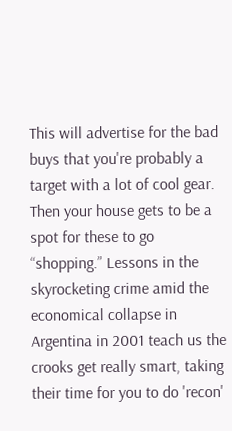This will advertise for the bad buys that you're probably a target with a lot of cool gear. Then your house gets to be a spot for these to go “shopping.” Lessons in the skyrocketing crime amid the economical collapse in Argentina in 2001 teach us the crooks get really smart, taking their time for you to do 'recon'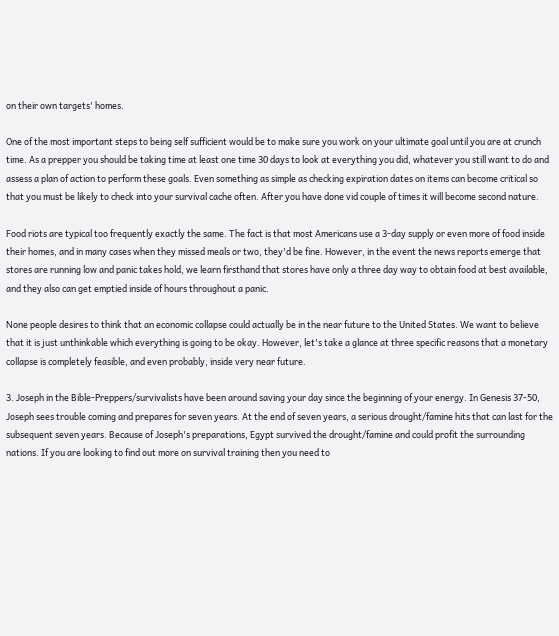on their own targets' homes.

One of the most important steps to being self sufficient would be to make sure you work on your ultimate goal until you are at crunch time. As a prepper you should be taking time at least one time 30 days to look at everything you did, whatever you still want to do and assess a plan of action to perform these goals. Even something as simple as checking expiration dates on items can become critical so that you must be likely to check into your survival cache often. After you have done vid couple of times it will become second nature.

Food riots are typical too frequently exactly the same. The fact is that most Americans use a 3-day supply or even more of food inside their homes, and in many cases when they missed meals or two, they'd be fine. However, in the event the news reports emerge that stores are running low and panic takes hold, we learn firsthand that stores have only a three day way to obtain food at best available, and they also can get emptied inside of hours throughout a panic.

None people desires to think that an economic collapse could actually be in the near future to the United States. We want to believe that it is just unthinkable which everything is going to be okay. However, let's take a glance at three specific reasons that a monetary collapse is completely feasible, and even probably, inside very near future.

3. Joseph in the Bible-Preppers/survivalists have been around saving your day since the beginning of your energy. In Genesis 37-50, Joseph sees trouble coming and prepares for seven years. At the end of seven years, a serious drought/famine hits that can last for the subsequent seven years. Because of Joseph's preparations, Egypt survived the drought/famine and could profit the surrounding nations. If you are looking to find out more on survival training then you need to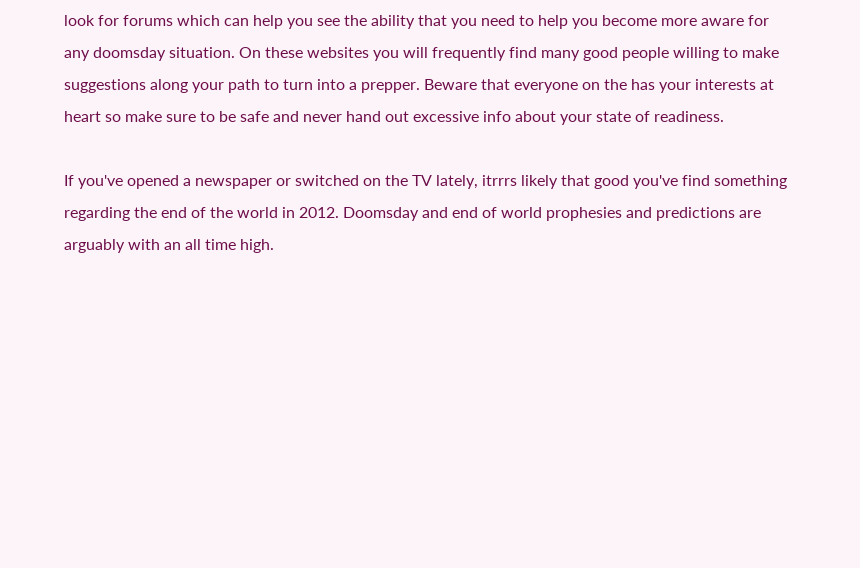look for forums which can help you see the ability that you need to help you become more aware for any doomsday situation. On these websites you will frequently find many good people willing to make suggestions along your path to turn into a prepper. Beware that everyone on the has your interests at heart so make sure to be safe and never hand out excessive info about your state of readiness.

If you've opened a newspaper or switched on the TV lately, itrrrs likely that good you've find something regarding the end of the world in 2012. Doomsday and end of world prophesies and predictions are arguably with an all time high.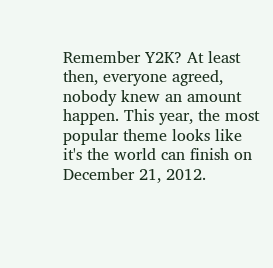Remember Y2K? At least then, everyone agreed, nobody knew an amount happen. This year, the most popular theme looks like it's the world can finish on December 21, 2012.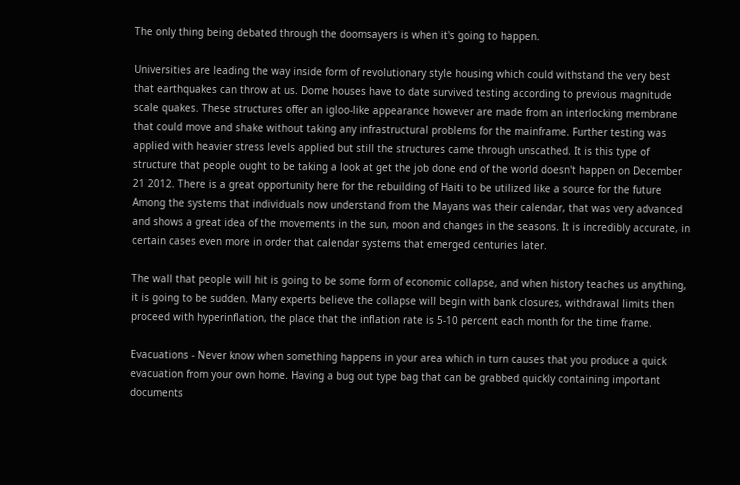The only thing being debated through the doomsayers is when it's going to happen.

Universities are leading the way inside form of revolutionary style housing which could withstand the very best that earthquakes can throw at us. Dome houses have to date survived testing according to previous magnitude scale quakes. These structures offer an igloo-like appearance however are made from an interlocking membrane that could move and shake without taking any infrastructural problems for the mainframe. Further testing was applied with heavier stress levels applied but still the structures came through unscathed. It is this type of structure that people ought to be taking a look at get the job done end of the world doesn't happen on December 21 2012. There is a great opportunity here for the rebuilding of Haiti to be utilized like a source for the future Among the systems that individuals now understand from the Mayans was their calendar, that was very advanced and shows a great idea of the movements in the sun, moon and changes in the seasons. It is incredibly accurate, in certain cases even more in order that calendar systems that emerged centuries later.

The wall that people will hit is going to be some form of economic collapse, and when history teaches us anything, it is going to be sudden. Many experts believe the collapse will begin with bank closures, withdrawal limits then proceed with hyperinflation, the place that the inflation rate is 5-10 percent each month for the time frame.

Evacuations - Never know when something happens in your area which in turn causes that you produce a quick evacuation from your own home. Having a bug out type bag that can be grabbed quickly containing important documents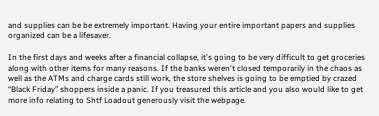and supplies can be be extremely important. Having your entire important papers and supplies organized can be a lifesaver.

In the first days and weeks after a financial collapse, it's going to be very difficult to get groceries along with other items for many reasons. If the banks weren't closed temporarily in the chaos as well as the ATMs and charge cards still work, the store shelves is going to be emptied by crazed “Black Friday” shoppers inside a panic. If you treasured this article and you also would like to get more info relating to Shtf Loadout generously visit the webpage.